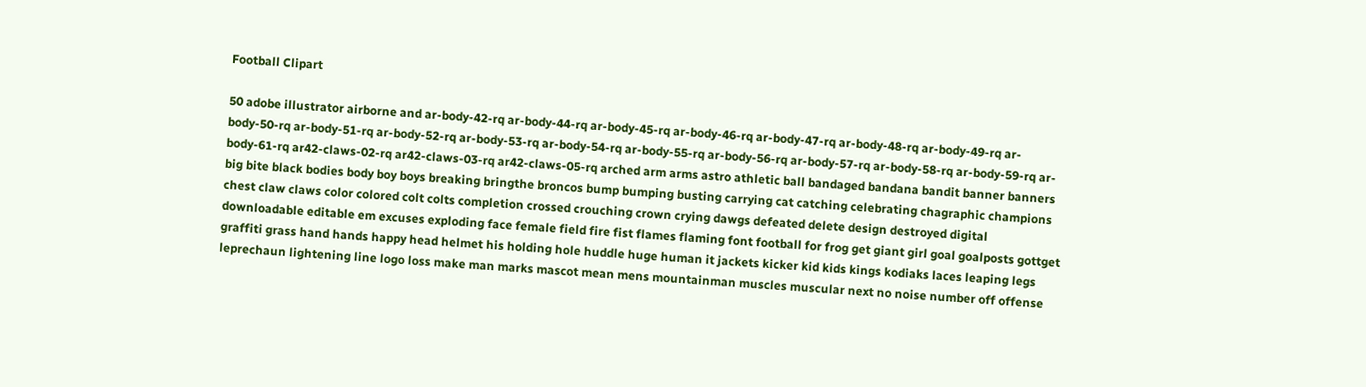Football Clipart

50 adobe illustrator airborne and ar-body-42-rq ar-body-44-rq ar-body-45-rq ar-body-46-rq ar-body-47-rq ar-body-48-rq ar-body-49-rq ar-body-50-rq ar-body-51-rq ar-body-52-rq ar-body-53-rq ar-body-54-rq ar-body-55-rq ar-body-56-rq ar-body-57-rq ar-body-58-rq ar-body-59-rq ar-body-61-rq ar42-claws-02-rq ar42-claws-03-rq ar42-claws-05-rq arched arm arms astro athletic ball bandaged bandana bandit banner banners big bite black bodies body boy boys breaking bringthe broncos bump bumping busting carrying cat catching celebrating chagraphic champions chest claw claws color colored colt colts completion crossed crouching crown crying dawgs defeated delete design destroyed digital downloadable editable em excuses exploding face female field fire fist flames flaming font football for frog get giant girl goal goalposts gottget graffiti grass hand hands happy head helmet his holding hole huddle huge human it jackets kicker kid kids kings kodiaks laces leaping legs leprechaun lightening line logo loss make man marks mascot mean mens mountainman muscles muscular next no noise number off offense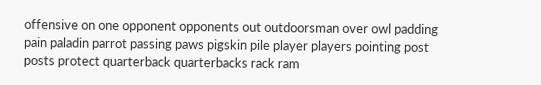offensive on one opponent opponents out outdoorsman over owl padding pain paladin parrot passing paws pigskin pile player players pointing post posts protect quarterback quarterbacks rack ram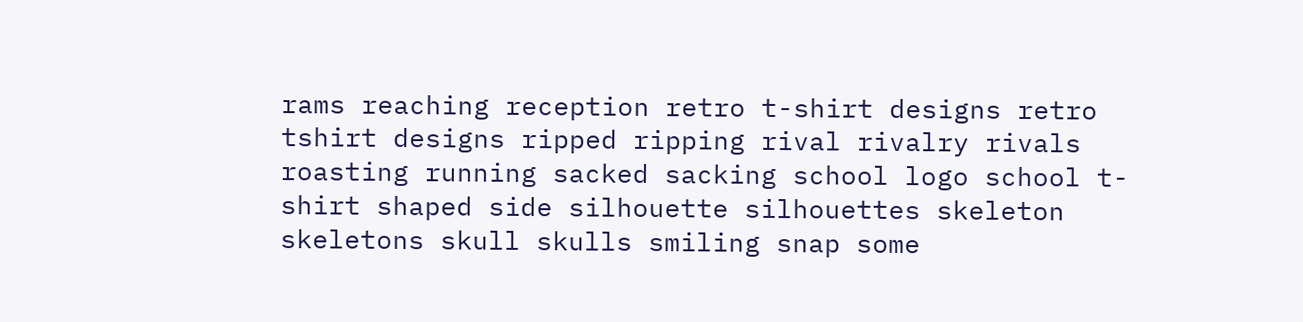rams reaching reception retro t-shirt designs retro tshirt designs ripped ripping rival rivalry rivals roasting running sacked sacking school logo school t-shirt shaped side silhouette silhouettes skeleton skeletons skull skulls smiling snap some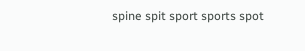spine spit sport sports spot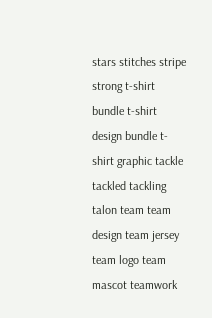stars stitches stripe strong t-shirt bundle t-shirt design bundle t-shirt graphic tackle tackled tackling talon team team design team jersey team logo team mascot teamwork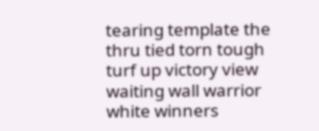tearing template the thru tied torn tough turf up victory view waiting wall warrior white winners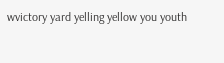wvictory yard yelling yellow you youth